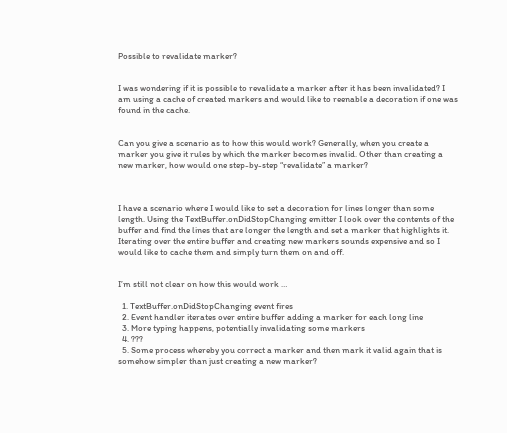Possible to revalidate marker?


I was wondering if it is possible to revalidate a marker after it has been invalidated? I am using a cache of created markers and would like to reenable a decoration if one was found in the cache.


Can you give a scenario as to how this would work? Generally, when you create a marker you give it rules by which the marker becomes invalid. Other than creating a new marker, how would one step-by-step “revalidate” a marker?



I have a scenario where I would like to set a decoration for lines longer than some length. Using the TextBuffer.onDidStopChanging emitter I look over the contents of the buffer and find the lines that are longer the length and set a marker that highlights it. Iterating over the entire buffer and creating new markers sounds expensive and so I would like to cache them and simply turn them on and off.


I’m still not clear on how this would work …

  1. TextBuffer.onDidStopChanging event fires
  2. Event handler iterates over entire buffer adding a marker for each long line
  3. More typing happens, potentially invalidating some markers
  4. ???
  5. Some process whereby you correct a marker and then mark it valid again that is somehow simpler than just creating a new marker?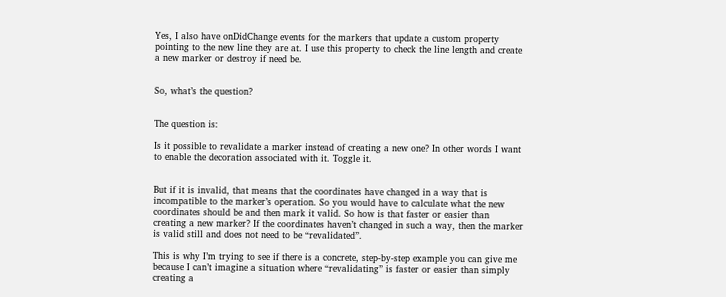Yes, I also have onDidChange events for the markers that update a custom property pointing to the new line they are at. I use this property to check the line length and create a new marker or destroy if need be.


So, what’s the question?


The question is:

Is it possible to revalidate a marker instead of creating a new one? In other words I want to enable the decoration associated with it. Toggle it.


But if it is invalid, that means that the coordinates have changed in a way that is incompatible to the marker’s operation. So you would have to calculate what the new coordinates should be and then mark it valid. So how is that faster or easier than creating a new marker? If the coordinates haven’t changed in such a way, then the marker is valid still and does not need to be “revalidated”.

This is why I’m trying to see if there is a concrete, step-by-step example you can give me because I can’t imagine a situation where “revalidating” is faster or easier than simply creating a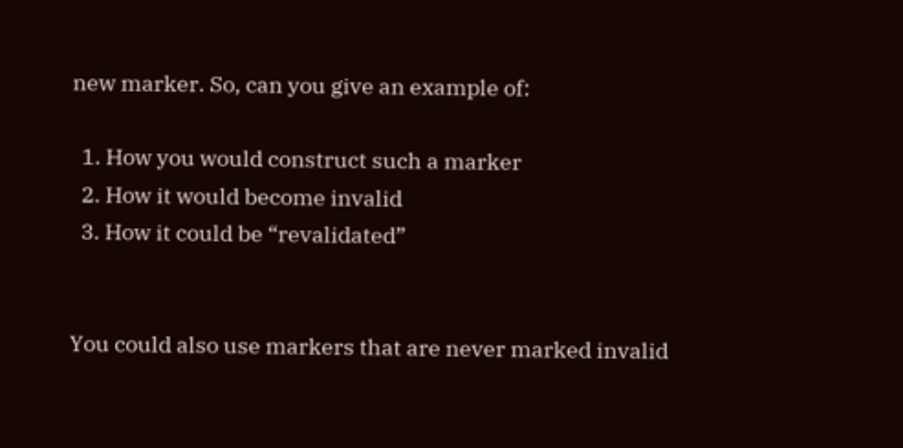new marker. So, can you give an example of:

  1. How you would construct such a marker
  2. How it would become invalid
  3. How it could be “revalidated”


You could also use markers that are never marked invalid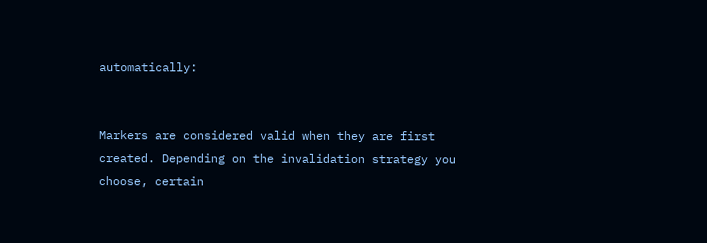automatically:


Markers are considered valid when they are first created. Depending on the invalidation strategy you choose, certain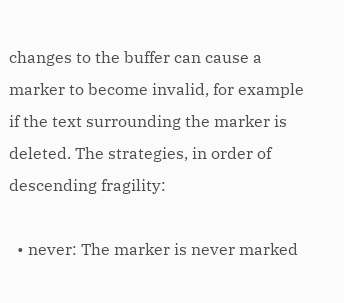changes to the buffer can cause a marker to become invalid, for example if the text surrounding the marker is deleted. The strategies, in order of descending fragility:

  • never: The marker is never marked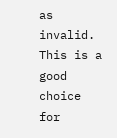as invalid. This is a good choice for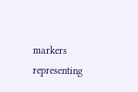markers representing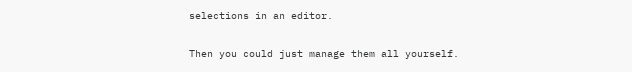selections in an editor.

Then you could just manage them all yourself.